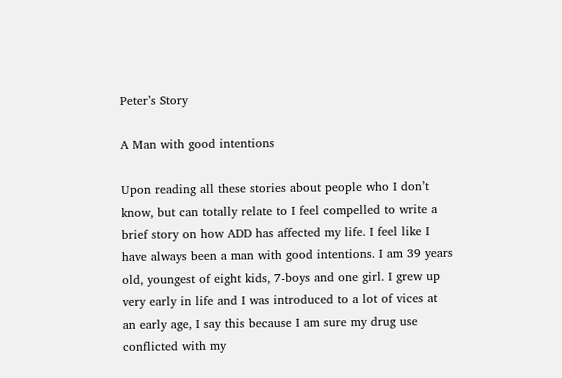Peter’s Story

A Man with good intentions

Upon reading all these stories about people who I don’t know, but can totally relate to I feel compelled to write a brief story on how ADD has affected my life. I feel like I have always been a man with good intentions. I am 39 years old, youngest of eight kids, 7-boys and one girl. I grew up very early in life and I was introduced to a lot of vices at an early age, I say this because I am sure my drug use conflicted with my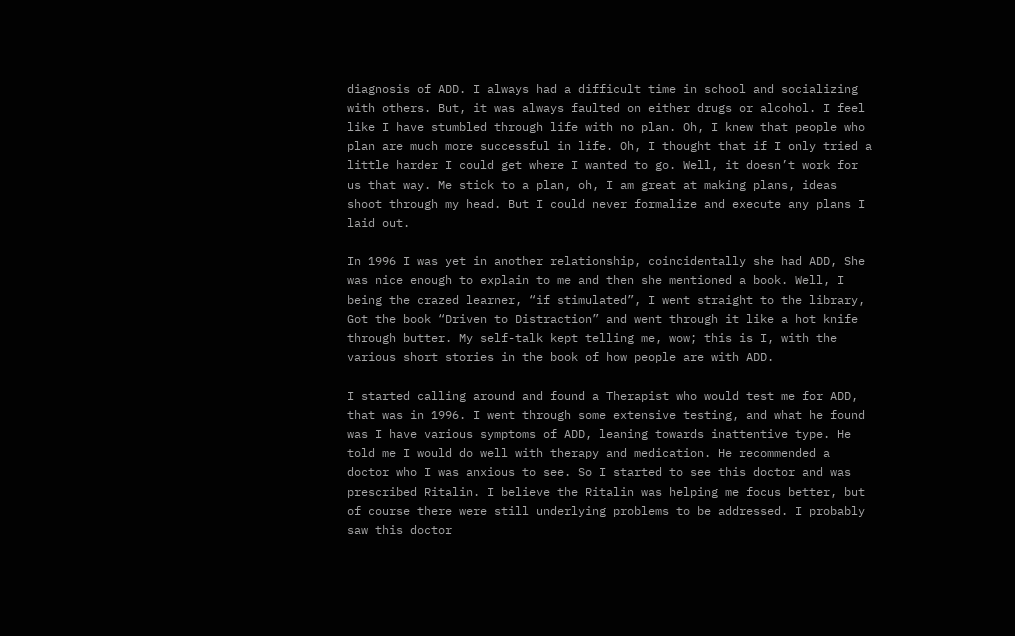diagnosis of ADD. I always had a difficult time in school and socializing with others. But, it was always faulted on either drugs or alcohol. I feel like I have stumbled through life with no plan. Oh, I knew that people who plan are much more successful in life. Oh, I thought that if I only tried a little harder I could get where I wanted to go. Well, it doesn’t work for us that way. Me stick to a plan, oh, I am great at making plans, ideas shoot through my head. But I could never formalize and execute any plans I laid out.

In 1996 I was yet in another relationship, coincidentally she had ADD, She was nice enough to explain to me and then she mentioned a book. Well, I being the crazed learner, “if stimulated”, I went straight to the library, Got the book “Driven to Distraction” and went through it like a hot knife through butter. My self-talk kept telling me, wow; this is I, with the various short stories in the book of how people are with ADD.

I started calling around and found a Therapist who would test me for ADD, that was in 1996. I went through some extensive testing, and what he found was I have various symptoms of ADD, leaning towards inattentive type. He told me I would do well with therapy and medication. He recommended a doctor who I was anxious to see. So I started to see this doctor and was prescribed Ritalin. I believe the Ritalin was helping me focus better, but of course there were still underlying problems to be addressed. I probably saw this doctor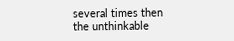several times then the unthinkable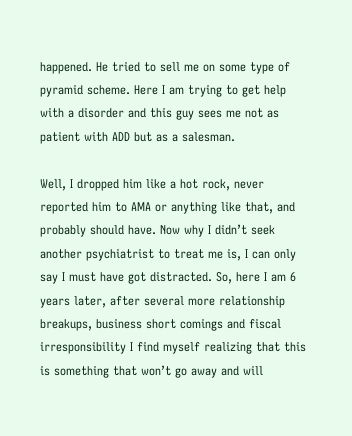happened. He tried to sell me on some type of pyramid scheme. Here I am trying to get help with a disorder and this guy sees me not as patient with ADD but as a salesman.

Well, I dropped him like a hot rock, never reported him to AMA or anything like that, and probably should have. Now why I didn’t seek another psychiatrist to treat me is, I can only say I must have got distracted. So, here I am 6 years later, after several more relationship breakups, business short comings and fiscal irresponsibility I find myself realizing that this is something that won’t go away and will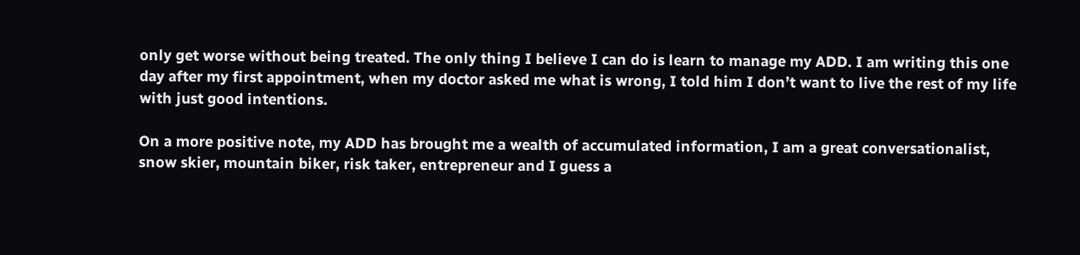only get worse without being treated. The only thing I believe I can do is learn to manage my ADD. I am writing this one day after my first appointment, when my doctor asked me what is wrong, I told him I don’t want to live the rest of my life with just good intentions.

On a more positive note, my ADD has brought me a wealth of accumulated information, I am a great conversationalist, snow skier, mountain biker, risk taker, entrepreneur and I guess a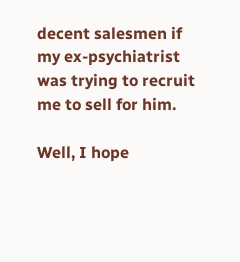decent salesmen if my ex-psychiatrist was trying to recruit me to sell for him.

Well, I hope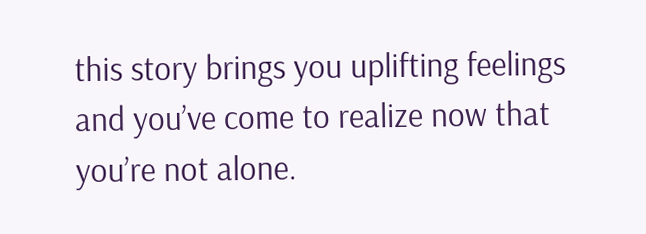this story brings you uplifting feelings and you’ve come to realize now that you’re not alone.